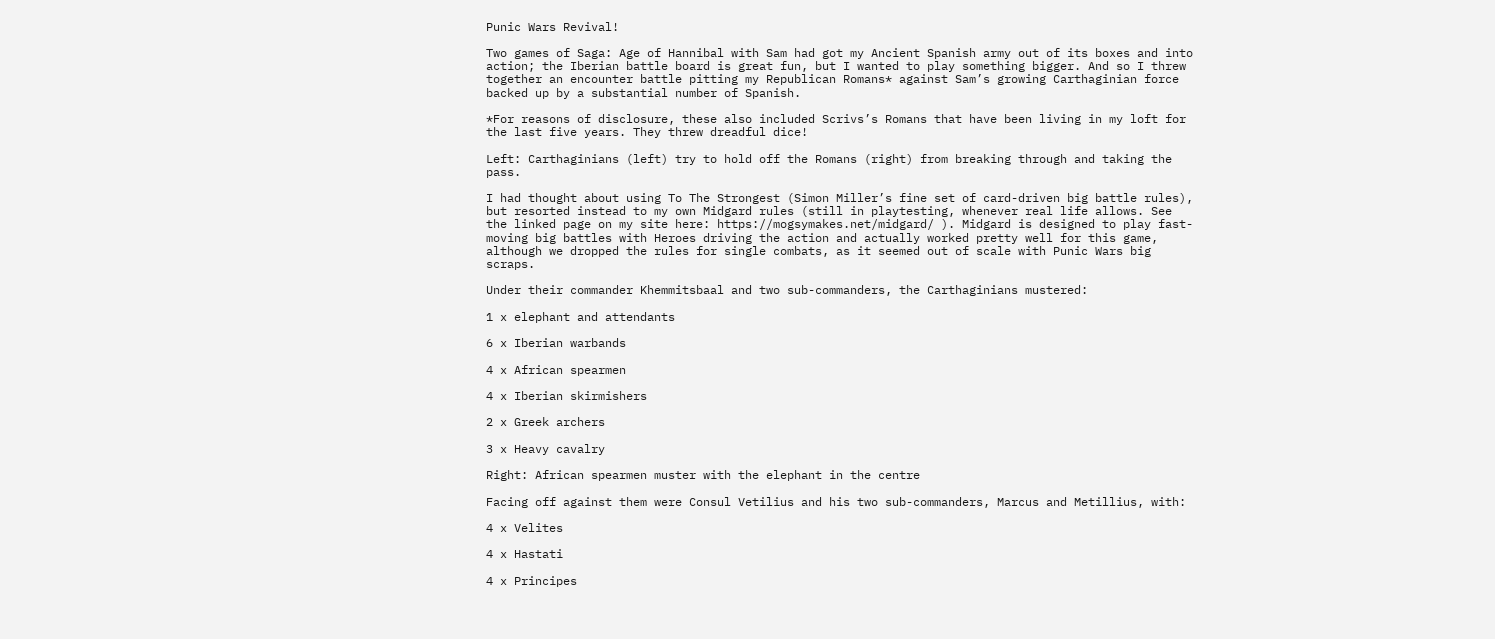Punic Wars Revival!

Two games of Saga: Age of Hannibal with Sam had got my Ancient Spanish army out of its boxes and into action; the Iberian battle board is great fun, but I wanted to play something bigger. And so I threw together an encounter battle pitting my Republican Romans* against Sam’s growing Carthaginian force backed up by a substantial number of Spanish.

*For reasons of disclosure, these also included Scrivs’s Romans that have been living in my loft for the last five years. They threw dreadful dice!

Left: Carthaginians (left) try to hold off the Romans (right) from breaking through and taking the pass.

I had thought about using To The Strongest (Simon Miller’s fine set of card-driven big battle rules), but resorted instead to my own Midgard rules (still in playtesting, whenever real life allows. See the linked page on my site here: https://mogsymakes.net/midgard/ ). Midgard is designed to play fast-moving big battles with Heroes driving the action and actually worked pretty well for this game, although we dropped the rules for single combats, as it seemed out of scale with Punic Wars big scraps.

Under their commander Khemmitsbaal and two sub-commanders, the Carthaginians mustered:

1 x elephant and attendants

6 x Iberian warbands

4 x African spearmen

4 x Iberian skirmishers

2 x Greek archers

3 x Heavy cavalry

Right: African spearmen muster with the elephant in the centre

Facing off against them were Consul Vetilius and his two sub-commanders, Marcus and Metillius, with:

4 x Velites

4 x Hastati

4 x Principes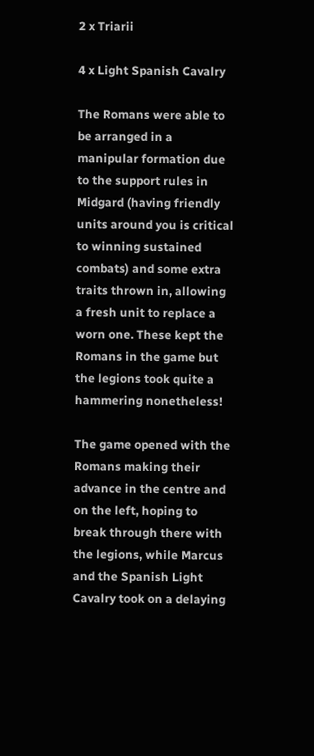2 x Triarii

4 x Light Spanish Cavalry

The Romans were able to be arranged in a manipular formation due to the support rules in Midgard (having friendly units around you is critical to winning sustained combats) and some extra traits thrown in, allowing a fresh unit to replace a worn one. These kept the Romans in the game but the legions took quite a hammering nonetheless!

The game opened with the Romans making their advance in the centre and on the left, hoping to break through there with the legions, while Marcus and the Spanish Light Cavalry took on a delaying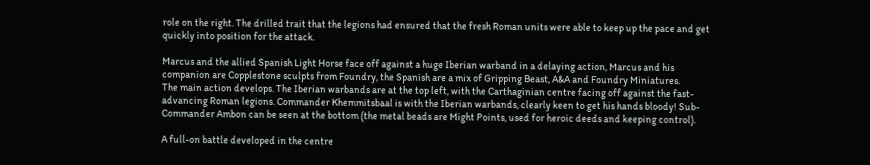role on the right. The drilled trait that the legions had ensured that the fresh Roman units were able to keep up the pace and get quickly into position for the attack.

Marcus and the allied Spanish Light Horse face off against a huge Iberian warband in a delaying action, Marcus and his companion are Copplestone sculpts from Foundry, the Spanish are a mix of Gripping Beast, A&A and Foundry Miniatures.
The main action develops. The Iberian warbands are at the top left, with the Carthaginian centre facing off against the fast-advancing Roman legions. Commander Khemmitsbaal is with the Iberian warbands, clearly keen to get his hands bloody! Sub-Commander Ambon can be seen at the bottom (the metal beads are Might Points, used for heroic deeds and keeping control).

A full-on battle developed in the centre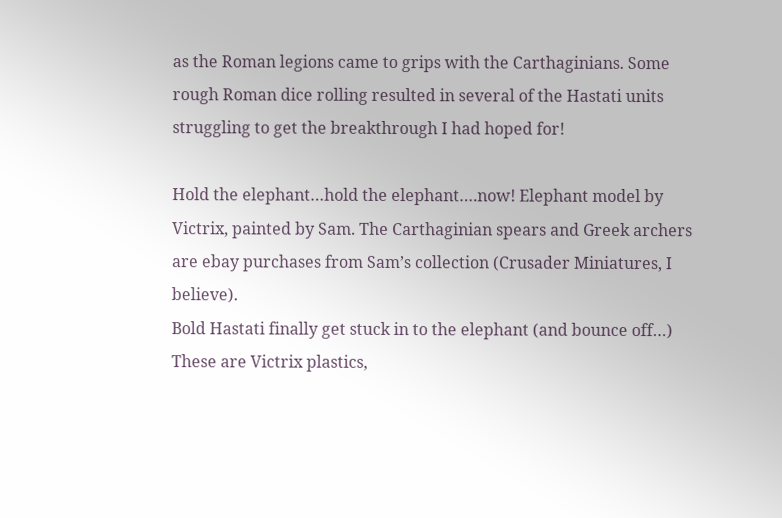as the Roman legions came to grips with the Carthaginians. Some rough Roman dice rolling resulted in several of the Hastati units struggling to get the breakthrough I had hoped for!

Hold the elephant…hold the elephant….now! Elephant model by Victrix, painted by Sam. The Carthaginian spears and Greek archers are ebay purchases from Sam’s collection (Crusader Miniatures, I believe).
Bold Hastati finally get stuck in to the elephant (and bounce off…) These are Victrix plastics,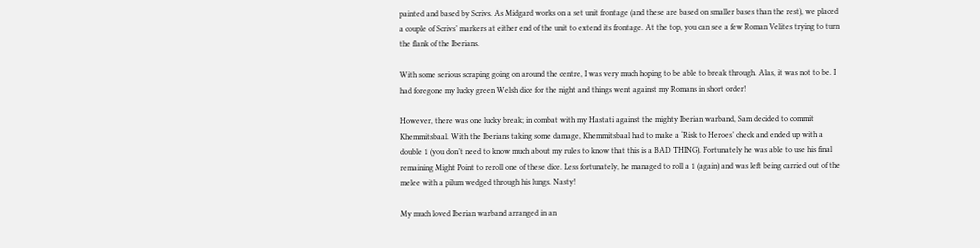painted and based by Scrivs. As Midgard works on a set unit frontage (and these are based on smaller bases than the rest), we placed a couple of Scrivs’ markers at either end of the unit to extend its frontage. At the top, you can see a few Roman Velites trying to turn the flank of the Iberians.

With some serious scraping going on around the centre, I was very much hoping to be able to break through. Alas, it was not to be. I had foregone my lucky green Welsh dice for the night and things went against my Romans in short order!

However, there was one lucky break; in combat with my Hastati against the mighty Iberian warband, Sam decided to commit Khemmitsbaal. With the Iberians taking some damage, Khemmitsbaal had to make a ‘Risk to Heroes’ check and ended up with a double 1 (you don’t need to know much about my rules to know that this is a BAD THING). Fortunately he was able to use his final remaining Might Point to reroll one of these dice. Less fortunately, he managed to roll a 1 (again) and was left being carried out of the melee with a pilum wedged through his lungs. Nasty!

My much loved Iberian warband arranged in an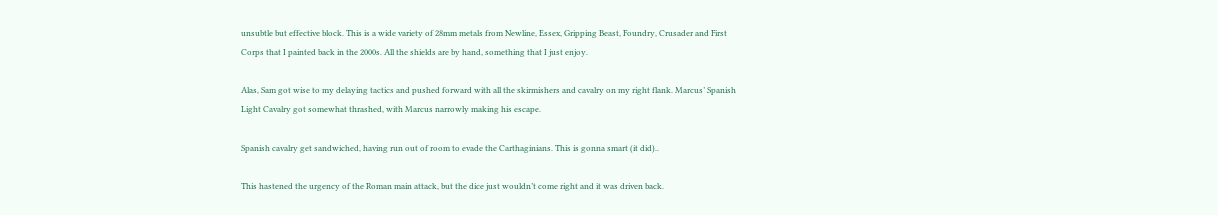unsubtle but effective block. This is a wide variety of 28mm metals from Newline, Essex, Gripping Beast, Foundry, Crusader and First Corps that I painted back in the 2000s. All the shields are by hand, something that I just enjoy.

Alas, Sam got wise to my delaying tactics and pushed forward with all the skirmishers and cavalry on my right flank. Marcus’ Spanish Light Cavalry got somewhat thrashed, with Marcus narrowly making his escape.

Spanish cavalry get sandwiched, having run out of room to evade the Carthaginians. This is gonna smart (it did)..

This hastened the urgency of the Roman main attack, but the dice just wouldn’t come right and it was driven back.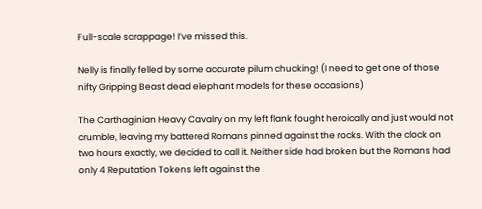Full-scale scrappage! I’ve missed this.

Nelly is finally felled by some accurate pilum chucking! (I need to get one of those nifty Gripping Beast dead elephant models for these occasions)

The Carthaginian Heavy Cavalry on my left flank fought heroically and just would not crumble, leaving my battered Romans pinned against the rocks. With the clock on two hours exactly, we decided to call it. Neither side had broken but the Romans had only 4 Reputation Tokens left against the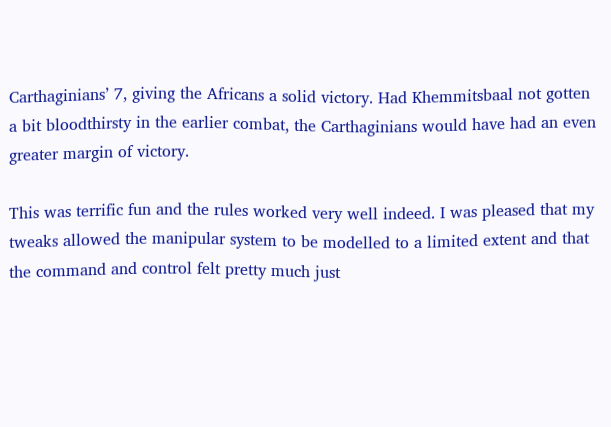Carthaginians’ 7, giving the Africans a solid victory. Had Khemmitsbaal not gotten a bit bloodthirsty in the earlier combat, the Carthaginians would have had an even greater margin of victory.

This was terrific fun and the rules worked very well indeed. I was pleased that my tweaks allowed the manipular system to be modelled to a limited extent and that the command and control felt pretty much just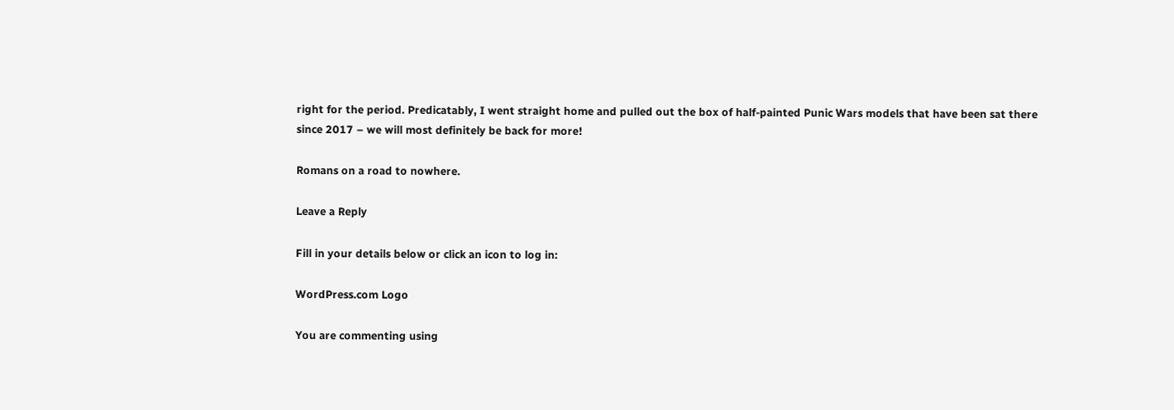right for the period. Predicatably, I went straight home and pulled out the box of half-painted Punic Wars models that have been sat there since 2017 – we will most definitely be back for more!

Romans on a road to nowhere.

Leave a Reply

Fill in your details below or click an icon to log in:

WordPress.com Logo

You are commenting using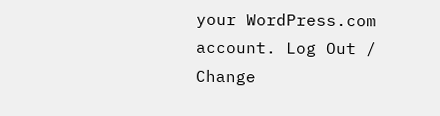your WordPress.com account. Log Out /  Change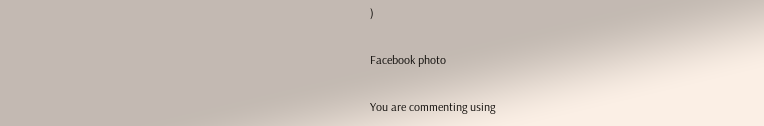)

Facebook photo

You are commenting using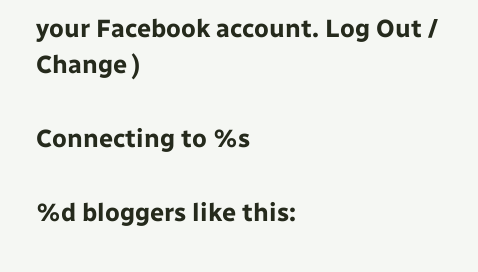your Facebook account. Log Out /  Change )

Connecting to %s

%d bloggers like this: